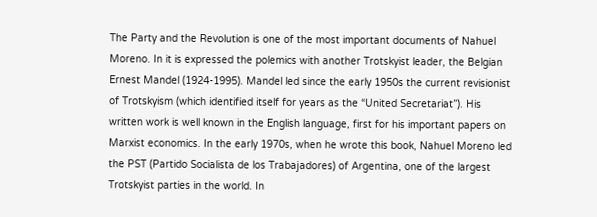The Party and the Revolution is one of the most important documents of Nahuel Moreno. In it is expressed the polemics with another Trotskyist leader, the Belgian Ernest Mandel (1924-1995). Mandel led since the early 1950s the current revisionist of Trotskyism (which identified itself for years as the “United Secretariat”). His written work is well known in the English language, first for his important papers on Marxist economics. In the early 1970s, when he wrote this book, Nahuel Moreno led the PST (Partido Socialista de los Trabajadores) of Argentina, one of the largest Trotskyist parties in the world. In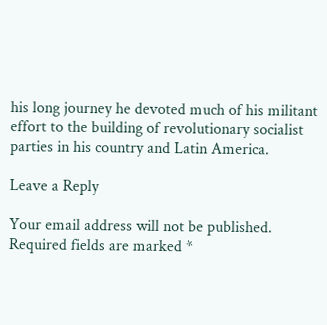his long journey he devoted much of his militant effort to the building of revolutionary socialist parties in his country and Latin America.

Leave a Reply

Your email address will not be published. Required fields are marked *